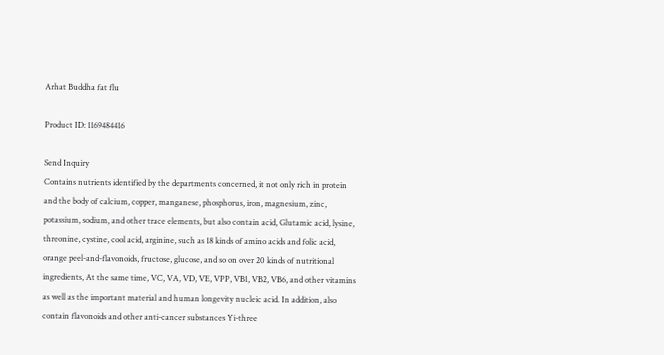Arhat Buddha fat flu

Product ID: 1169484416

Send Inquiry
Contains nutrients identified by the departments concerned, it not only rich in protein and the body of calcium, copper, manganese, phosphorus, iron, magnesium, zinc, potassium, sodium, and other trace elements, but also contain acid, Glutamic acid, lysine, threonine, cystine, cool acid, arginine, such as 18 kinds of amino acids and folic acid, orange peel-and-flavonoids, fructose, glucose, and so on over 20 kinds of nutritional ingredients, At the same time, VC, VA, VD, VE, VPP, VB1, VB2, VB6, and other vitamins as well as the important material and human longevity nucleic acid. In addition, also contain flavonoids and other anti-cancer substances Yi-three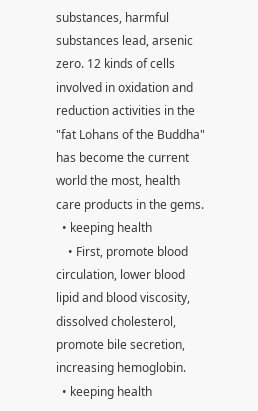substances, harmful substances lead, arsenic zero. 12 kinds of cells involved in oxidation and reduction activities in the "fat Lohans of the Buddha" has become the current world the most, health care products in the gems.
  • keeping health
    • First, promote blood circulation, lower blood lipid and blood viscosity, dissolved cholesterol, promote bile secretion, increasing hemoglobin.
  • keeping health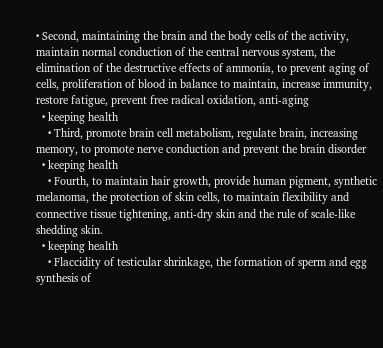• Second, maintaining the brain and the body cells of the activity, maintain normal conduction of the central nervous system, the elimination of the destructive effects of ammonia, to prevent aging of cells, proliferation of blood in balance to maintain, increase immunity, restore fatigue, prevent free radical oxidation, anti-aging
  • keeping health
    • Third, promote brain cell metabolism, regulate brain, increasing memory, to promote nerve conduction and prevent the brain disorder
  • keeping health
    • Fourth, to maintain hair growth, provide human pigment, synthetic melanoma, the protection of skin cells, to maintain flexibility and connective tissue tightening, anti-dry skin and the rule of scale-like shedding skin.
  • keeping health
    • Flaccidity of testicular shrinkage, the formation of sperm and egg synthesis of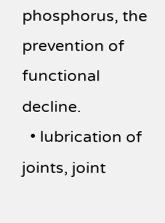phosphorus, the prevention of functional decline.
  • lubrication of joints, joint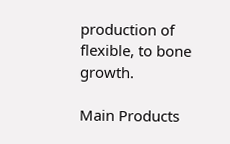production of flexible, to bone growth.

Main Products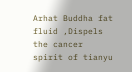Arhat Buddha fat fluid ,Dispels the cancer spirit of tianyu